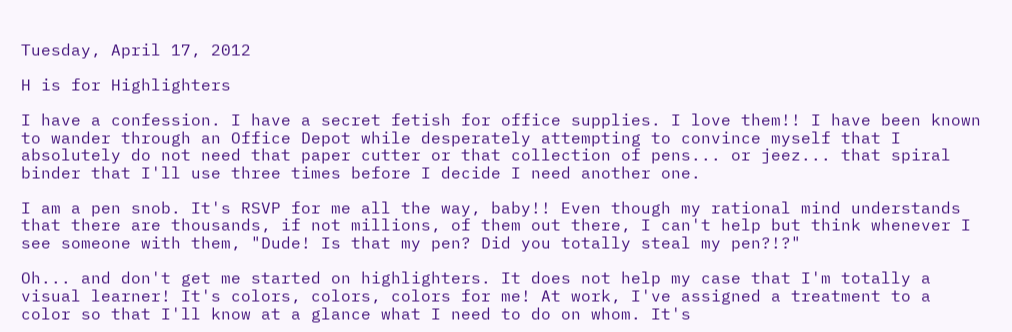Tuesday, April 17, 2012

H is for Highlighters

I have a confession. I have a secret fetish for office supplies. I love them!! I have been known to wander through an Office Depot while desperately attempting to convince myself that I absolutely do not need that paper cutter or that collection of pens... or jeez... that spiral binder that I'll use three times before I decide I need another one.

I am a pen snob. It's RSVP for me all the way, baby!! Even though my rational mind understands that there are thousands, if not millions, of them out there, I can't help but think whenever I see someone with them, "Dude! Is that my pen? Did you totally steal my pen?!?"

Oh... and don't get me started on highlighters. It does not help my case that I'm totally a visual learner! It's colors, colors, colors for me! At work, I've assigned a treatment to a color so that I'll know at a glance what I need to do on whom. It's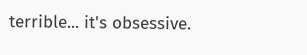terrible... it's obsessive.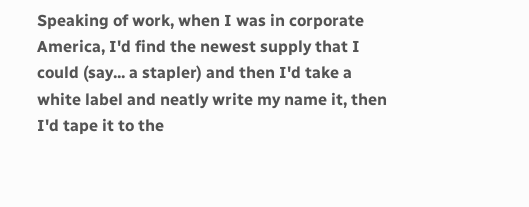Speaking of work, when I was in corporate America, I'd find the newest supply that I could (say... a stapler) and then I'd take a white label and neatly write my name it, then I'd tape it to the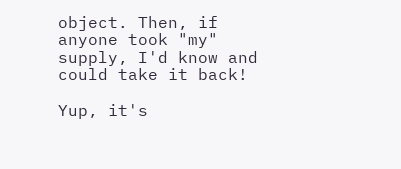object. Then, if anyone took "my" supply, I'd know and could take it back!

Yup, it's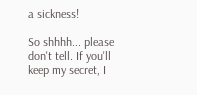a sickness!

So shhhh... please don't tell. If you'll keep my secret, I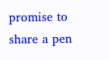promise to share a pen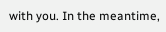with you. In the meantime,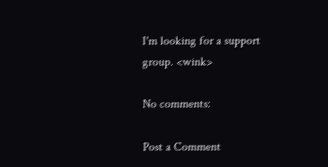I'm looking for a support group. <wink>

No comments:

Post a Comment